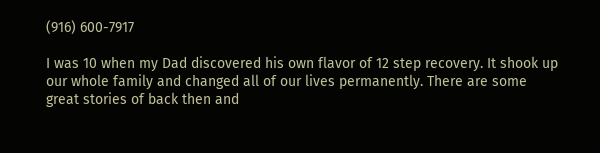(916) 600-7917

I was 10 when my Dad discovered his own flavor of 12 step recovery. It shook up our whole family and changed all of our lives permanently. There are some great stories of back then and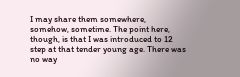I may share them somewhere, somehow, sometime. The point here, though, is that I was introduced to 12 step at that tender young age. There was no way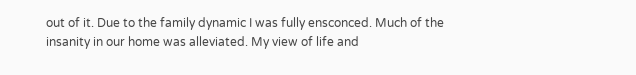out of it. Due to the family dynamic I was fully ensconced. Much of the insanity in our home was alleviated. My view of life and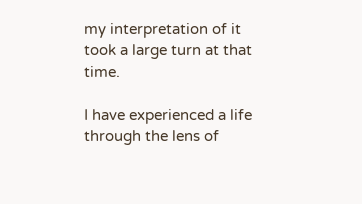my interpretation of it took a large turn at that time.

I have experienced a life through the lens of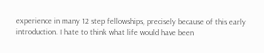experience in many 12 step fellowships, precisely because of this early introduction. I hate to think what life would have been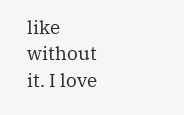like without it. I love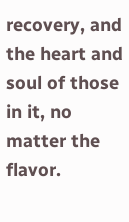recovery, and the heart and soul of those in it, no matter the flavor.